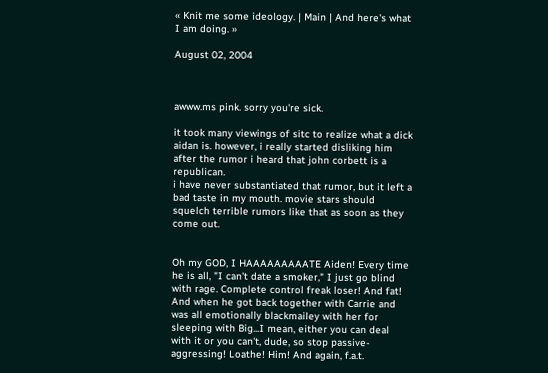« Knit me some ideology. | Main | And here's what I am doing. »

August 02, 2004



awww.ms pink. sorry you're sick.

it took many viewings of sitc to realize what a dick aidan is. however, i really started disliking him after the rumor i heard that john corbett is a republican.
i have never substantiated that rumor, but it left a bad taste in my mouth. movie stars should squelch terrible rumors like that as soon as they come out.


Oh my GOD, I HAAAAAAAAATE Aiden! Every time he is all, "I can't date a smoker," I just go blind with rage. Complete control freak loser! And fat! And when he got back together with Carrie and was all emotionally blackmailey with her for sleeping with Big...I mean, either you can deal with it or you can't, dude, so stop passive-aggressing! Loathe! Him! And again, f.a.t.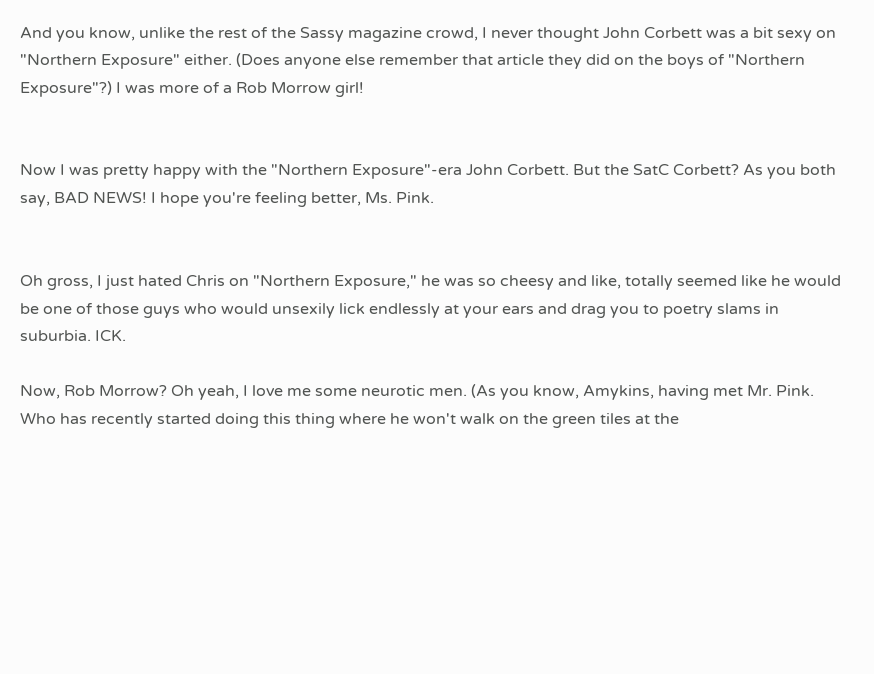And you know, unlike the rest of the Sassy magazine crowd, I never thought John Corbett was a bit sexy on "Northern Exposure" either. (Does anyone else remember that article they did on the boys of "Northern Exposure"?) I was more of a Rob Morrow girl!


Now I was pretty happy with the "Northern Exposure"-era John Corbett. But the SatC Corbett? As you both say, BAD NEWS! I hope you're feeling better, Ms. Pink.


Oh gross, I just hated Chris on "Northern Exposure," he was so cheesy and like, totally seemed like he would be one of those guys who would unsexily lick endlessly at your ears and drag you to poetry slams in suburbia. ICK.

Now, Rob Morrow? Oh yeah, I love me some neurotic men. (As you know, Amykins, having met Mr. Pink. Who has recently started doing this thing where he won't walk on the green tiles at the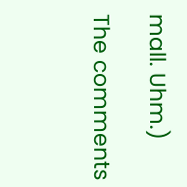mall. Uhm.)

The comments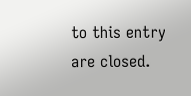to this entry are closed.